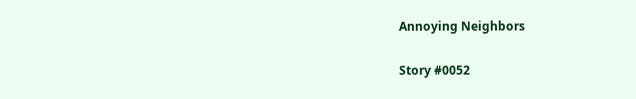Annoying Neighbors

Story #0052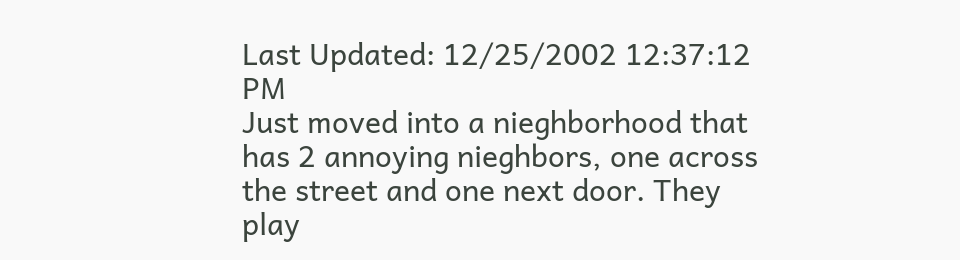Last Updated: 12/25/2002 12:37:12 PM
Just moved into a nieghborhood that has 2 annoying nieghbors, one across the street and one next door. They play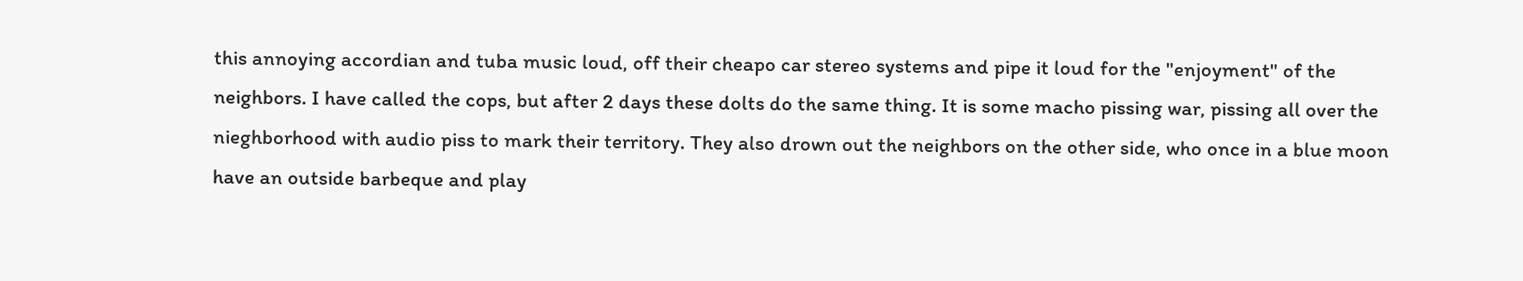this annoying accordian and tuba music loud, off their cheapo car stereo systems and pipe it loud for the "enjoyment" of the neighbors. I have called the cops, but after 2 days these dolts do the same thing. It is some macho pissing war, pissing all over the nieghborhood with audio piss to mark their territory. They also drown out the neighbors on the other side, who once in a blue moon have an outside barbeque and play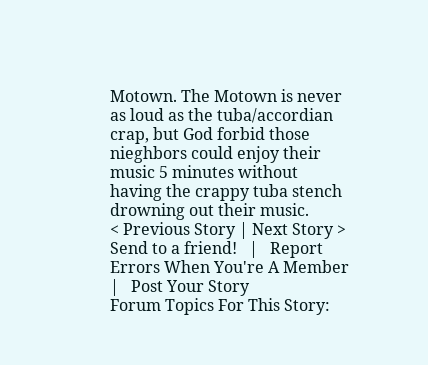Motown. The Motown is never as loud as the tuba/accordian crap, but God forbid those nieghbors could enjoy their music 5 minutes without having the crappy tuba stench drowning out their music.
< Previous Story | Next Story >
Send to a friend!   |   Report Errors When You're A Member   |   Post Your Story
Forum Topics For This Story: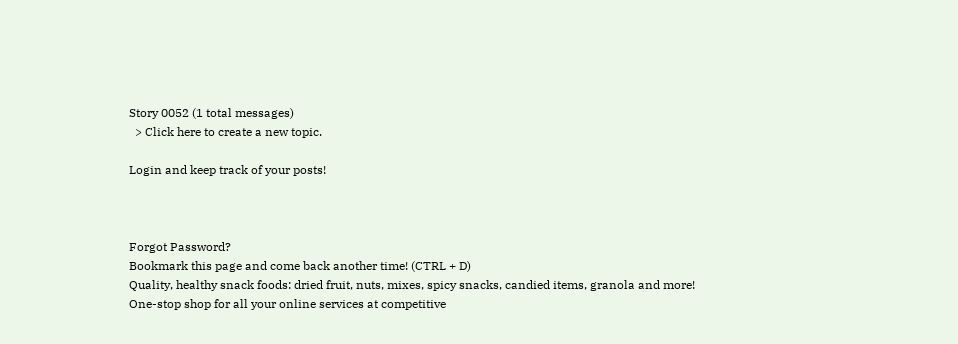Story 0052 (1 total messages)
  > Click here to create a new topic.

Login and keep track of your posts!



Forgot Password?
Bookmark this page and come back another time! (CTRL + D)
Quality, healthy snack foods: dried fruit, nuts, mixes, spicy snacks, candied items, granola and more!
One-stop shop for all your online services at competitive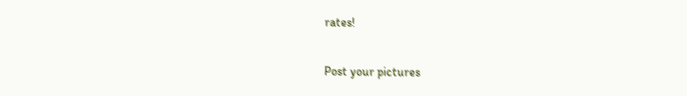rates!

Post your pictures